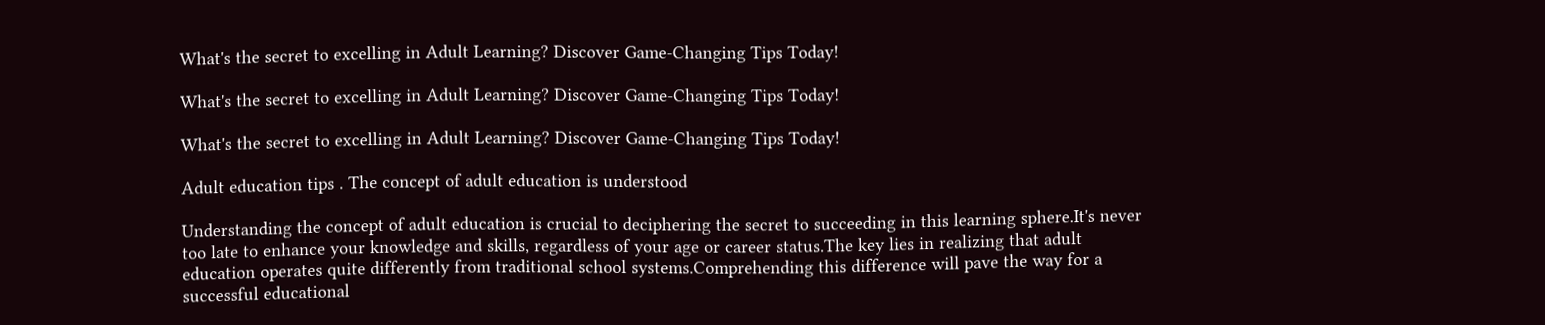What's the secret to excelling in Adult Learning? Discover Game-Changing Tips Today!

What's the secret to excelling in Adult Learning? Discover Game-Changing Tips Today!

What's the secret to excelling in Adult Learning? Discover Game-Changing Tips Today!

Adult education tips . The concept of adult education is understood

Understanding the concept of adult education is crucial to deciphering the secret to succeeding in this learning sphere.It's never too late to enhance your knowledge and skills, regardless of your age or career status.The key lies in realizing that adult education operates quite differently from traditional school systems.Comprehending this difference will pave the way for a successful educational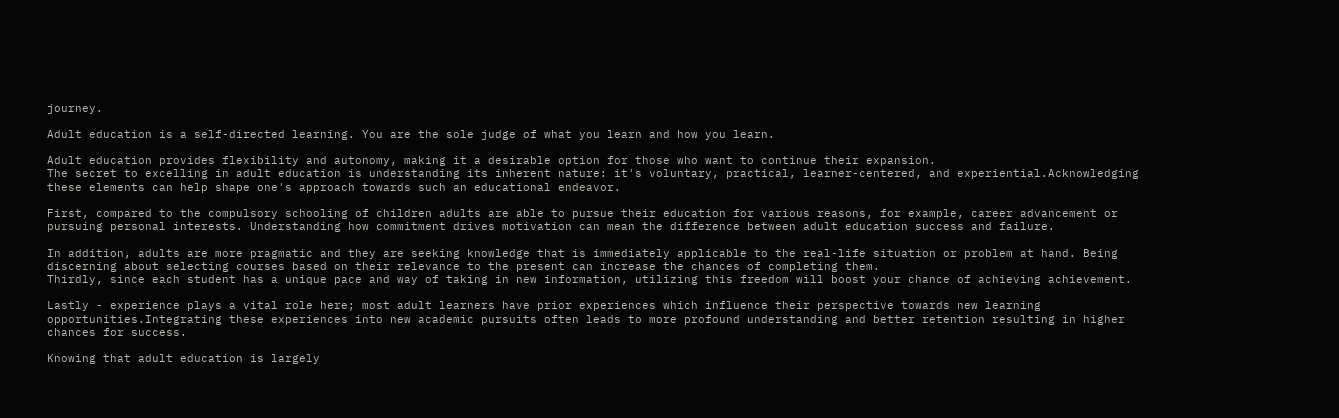journey.

Adult education is a self-directed learning. You are the sole judge of what you learn and how you learn.

Adult education provides flexibility and autonomy, making it a desirable option for those who want to continue their expansion.
The secret to excelling in adult education is understanding its inherent nature: it's voluntary, practical, learner-centered, and experiential.Acknowledging these elements can help shape one's approach towards such an educational endeavor.

First, compared to the compulsory schooling of children adults are able to pursue their education for various reasons, for example, career advancement or pursuing personal interests. Understanding how commitment drives motivation can mean the difference between adult education success and failure.

In addition, adults are more pragmatic and they are seeking knowledge that is immediately applicable to the real-life situation or problem at hand. Being discerning about selecting courses based on their relevance to the present can increase the chances of completing them.
Thirdly, since each student has a unique pace and way of taking in new information, utilizing this freedom will boost your chance of achieving achievement.

Lastly - experience plays a vital role here; most adult learners have prior experiences which influence their perspective towards new learning opportunities.Integrating these experiences into new academic pursuits often leads to more profound understanding and better retention resulting in higher chances for success.

Knowing that adult education is largely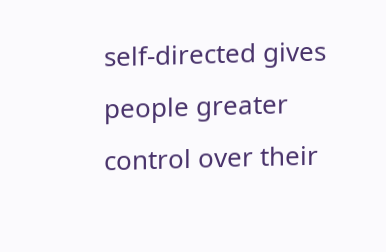self-directed gives people greater control over their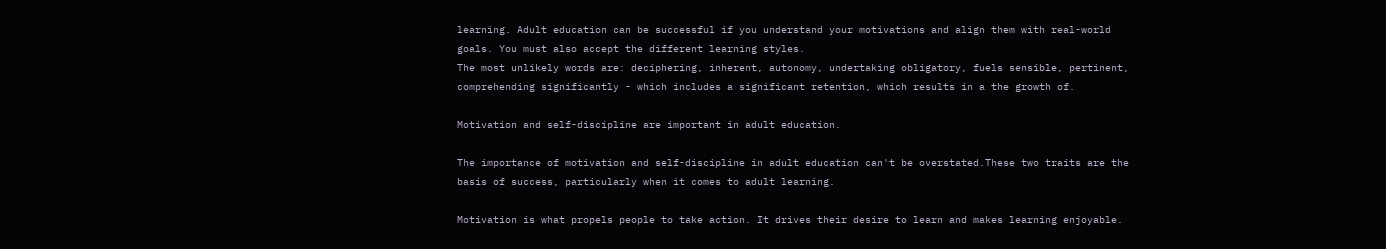learning. Adult education can be successful if you understand your motivations and align them with real-world goals. You must also accept the different learning styles.
The most unlikely words are: deciphering, inherent, autonomy, undertaking obligatory, fuels sensible, pertinent, comprehending significantly - which includes a significant retention, which results in a the growth of.

Motivation and self-discipline are important in adult education.

The importance of motivation and self-discipline in adult education can't be overstated.These two traits are the basis of success, particularly when it comes to adult learning.

Motivation is what propels people to take action. It drives their desire to learn and makes learning enjoyable.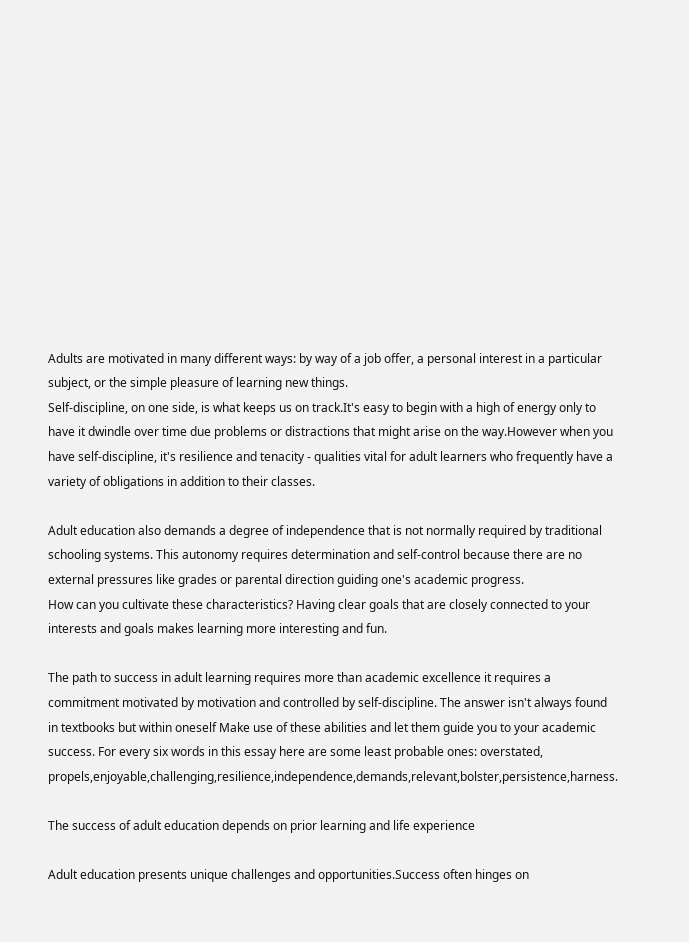Adults are motivated in many different ways: by way of a job offer, a personal interest in a particular subject, or the simple pleasure of learning new things.
Self-discipline, on one side, is what keeps us on track.It's easy to begin with a high of energy only to have it dwindle over time due problems or distractions that might arise on the way.However when you have self-discipline, it's resilience and tenacity - qualities vital for adult learners who frequently have a variety of obligations in addition to their classes.

Adult education also demands a degree of independence that is not normally required by traditional schooling systems. This autonomy requires determination and self-control because there are no external pressures like grades or parental direction guiding one's academic progress.
How can you cultivate these characteristics? Having clear goals that are closely connected to your interests and goals makes learning more interesting and fun.

The path to success in adult learning requires more than academic excellence it requires a commitment motivated by motivation and controlled by self-discipline. The answer isn't always found in textbooks but within oneself Make use of these abilities and let them guide you to your academic success. For every six words in this essay here are some least probable ones: overstated, propels,enjoyable,challenging,resilience,independence,demands,relevant,bolster,persistence,harness.

The success of adult education depends on prior learning and life experience

Adult education presents unique challenges and opportunities.Success often hinges on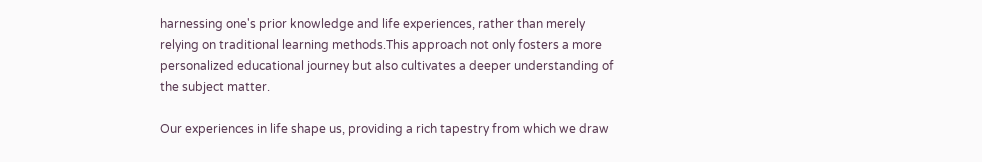harnessing one's prior knowledge and life experiences, rather than merely relying on traditional learning methods.This approach not only fosters a more personalized educational journey but also cultivates a deeper understanding of the subject matter.

Our experiences in life shape us, providing a rich tapestry from which we draw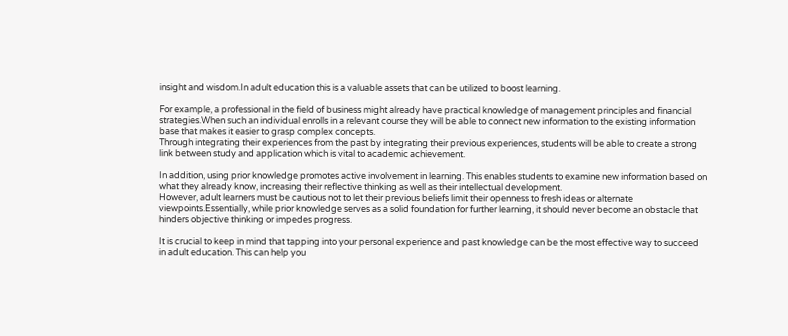insight and wisdom.In adult education this is a valuable assets that can be utilized to boost learning.

For example, a professional in the field of business might already have practical knowledge of management principles and financial strategies.When such an individual enrolls in a relevant course they will be able to connect new information to the existing information base that makes it easier to grasp complex concepts.
Through integrating their experiences from the past by integrating their previous experiences, students will be able to create a strong link between study and application which is vital to academic achievement.

In addition, using prior knowledge promotes active involvement in learning. This enables students to examine new information based on what they already know, increasing their reflective thinking as well as their intellectual development.
However, adult learners must be cautious not to let their previous beliefs limit their openness to fresh ideas or alternate viewpoints.Essentially, while prior knowledge serves as a solid foundation for further learning, it should never become an obstacle that hinders objective thinking or impedes progress.

It is crucial to keep in mind that tapping into your personal experience and past knowledge can be the most effective way to succeed in adult education. This can help you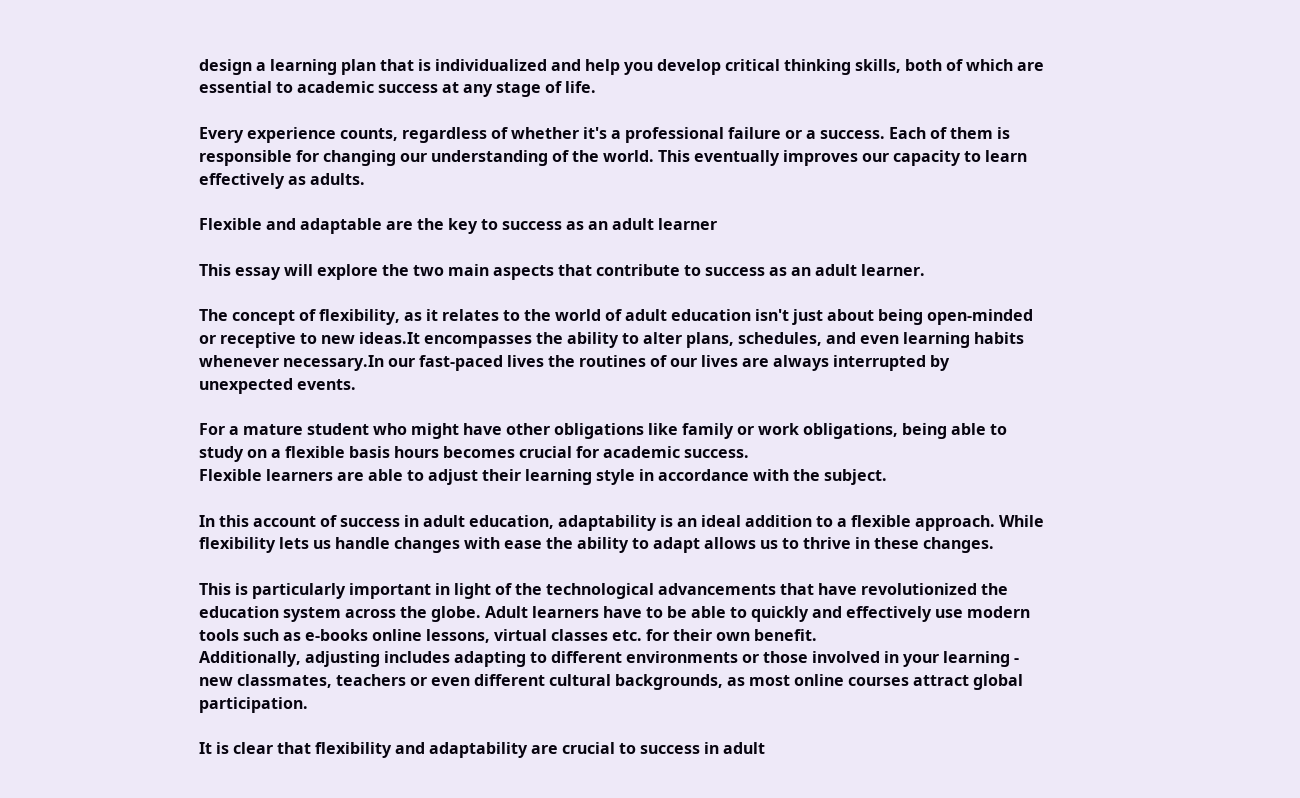design a learning plan that is individualized and help you develop critical thinking skills, both of which are essential to academic success at any stage of life.

Every experience counts, regardless of whether it's a professional failure or a success. Each of them is responsible for changing our understanding of the world. This eventually improves our capacity to learn effectively as adults.

Flexible and adaptable are the key to success as an adult learner

This essay will explore the two main aspects that contribute to success as an adult learner.

The concept of flexibility, as it relates to the world of adult education isn't just about being open-minded or receptive to new ideas.It encompasses the ability to alter plans, schedules, and even learning habits whenever necessary.In our fast-paced lives the routines of our lives are always interrupted by unexpected events.

For a mature student who might have other obligations like family or work obligations, being able to study on a flexible basis hours becomes crucial for academic success.
Flexible learners are able to adjust their learning style in accordance with the subject.

In this account of success in adult education, adaptability is an ideal addition to a flexible approach. While flexibility lets us handle changes with ease the ability to adapt allows us to thrive in these changes.

This is particularly important in light of the technological advancements that have revolutionized the education system across the globe. Adult learners have to be able to quickly and effectively use modern tools such as e-books online lessons, virtual classes etc. for their own benefit.
Additionally, adjusting includes adapting to different environments or those involved in your learning - new classmates, teachers or even different cultural backgrounds, as most online courses attract global participation.

It is clear that flexibility and adaptability are crucial to success in adult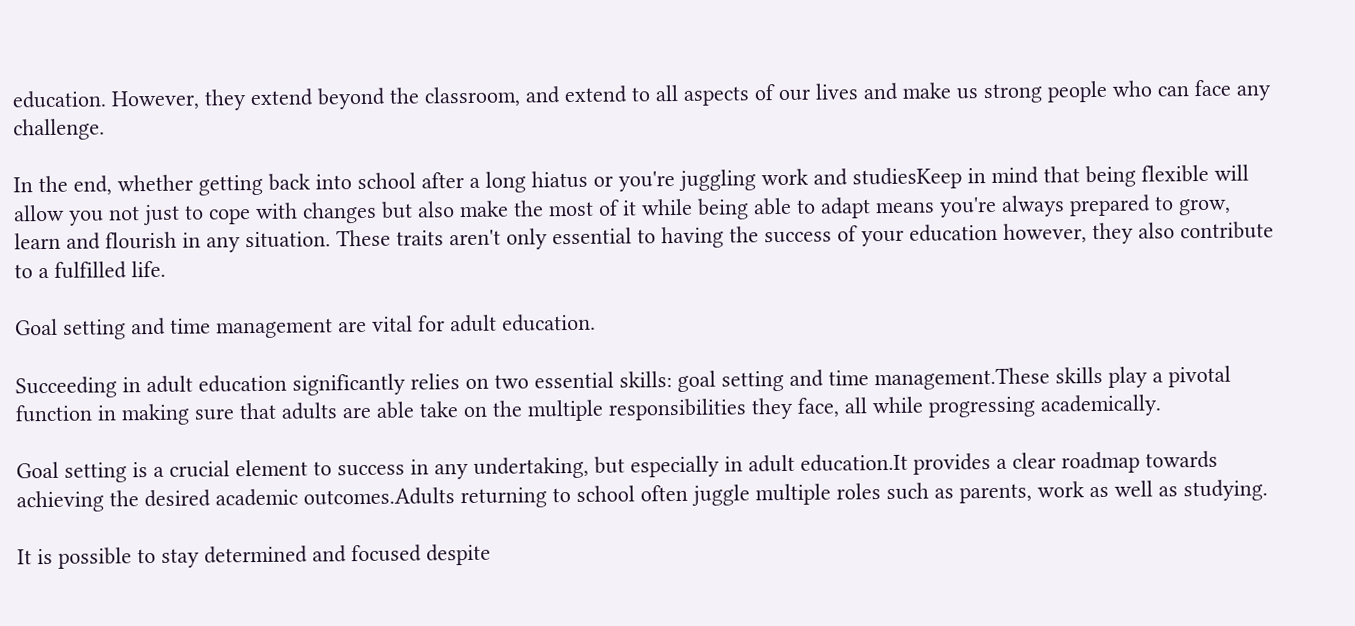education. However, they extend beyond the classroom, and extend to all aspects of our lives and make us strong people who can face any challenge.

In the end, whether getting back into school after a long hiatus or you're juggling work and studiesKeep in mind that being flexible will allow you not just to cope with changes but also make the most of it while being able to adapt means you're always prepared to grow, learn and flourish in any situation. These traits aren't only essential to having the success of your education however, they also contribute to a fulfilled life.

Goal setting and time management are vital for adult education.

Succeeding in adult education significantly relies on two essential skills: goal setting and time management.These skills play a pivotal function in making sure that adults are able take on the multiple responsibilities they face, all while progressing academically.

Goal setting is a crucial element to success in any undertaking, but especially in adult education.It provides a clear roadmap towards achieving the desired academic outcomes.Adults returning to school often juggle multiple roles such as parents, work as well as studying.

It is possible to stay determined and focused despite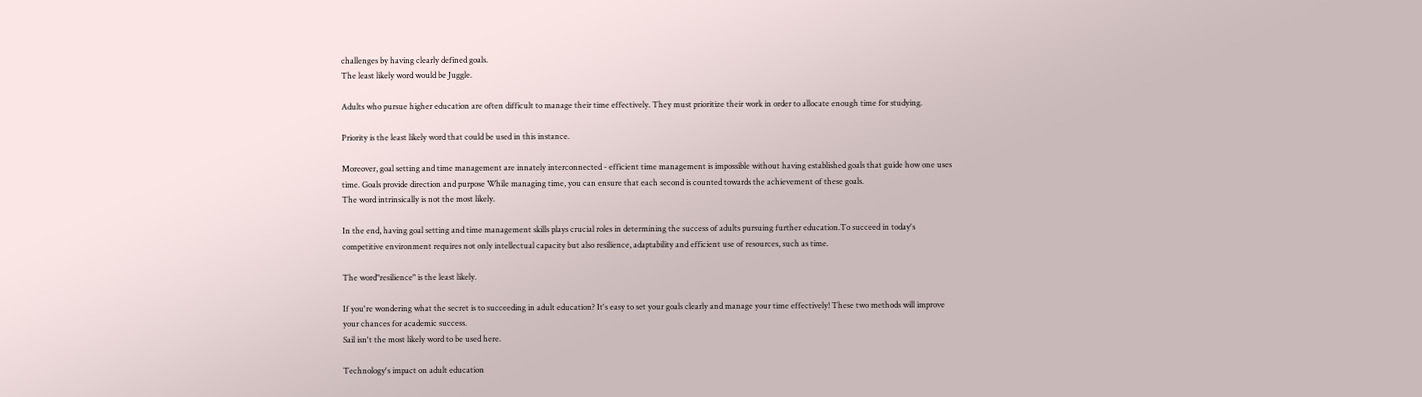challenges by having clearly defined goals.
The least likely word would be Juggle.

Adults who pursue higher education are often difficult to manage their time effectively. They must prioritize their work in order to allocate enough time for studying.

Priority is the least likely word that could be used in this instance.

Moreover, goal setting and time management are innately interconnected - efficient time management is impossible without having established goals that guide how one uses time. Goals provide direction and purpose While managing time, you can ensure that each second is counted towards the achievement of these goals.
The word intrinsically is not the most likely.

In the end, having goal setting and time management skills plays crucial roles in determining the success of adults pursuing further education.To succeed in today's competitive environment requires not only intellectual capacity but also resilience, adaptability and efficient use of resources, such as time.

The word"resilience" is the least likely.

If you're wondering what the secret is to succeeding in adult education? It's easy to set your goals clearly and manage your time effectively! These two methods will improve your chances for academic success.
Sail isn't the most likely word to be used here.

Technology's impact on adult education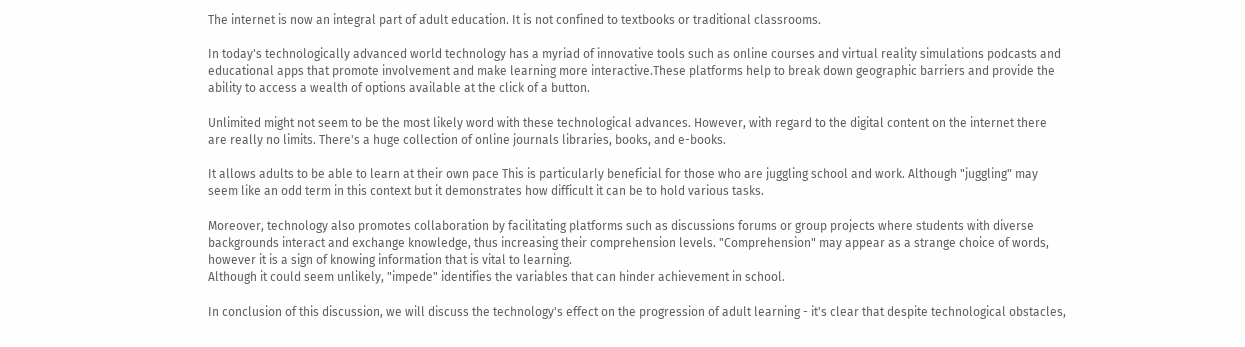The internet is now an integral part of adult education. It is not confined to textbooks or traditional classrooms.

In today's technologically advanced world technology has a myriad of innovative tools such as online courses and virtual reality simulations podcasts and educational apps that promote involvement and make learning more interactive.These platforms help to break down geographic barriers and provide the ability to access a wealth of options available at the click of a button.

Unlimited might not seem to be the most likely word with these technological advances. However, with regard to the digital content on the internet there are really no limits. There's a huge collection of online journals libraries, books, and e-books.

It allows adults to be able to learn at their own pace This is particularly beneficial for those who are juggling school and work. Although "juggling" may seem like an odd term in this context but it demonstrates how difficult it can be to hold various tasks.

Moreover, technology also promotes collaboration by facilitating platforms such as discussions forums or group projects where students with diverse backgrounds interact and exchange knowledge, thus increasing their comprehension levels. "Comprehension" may appear as a strange choice of words, however it is a sign of knowing information that is vital to learning.
Although it could seem unlikely, "impede" identifies the variables that can hinder achievement in school.

In conclusion of this discussion, we will discuss the technology's effect on the progression of adult learning - it's clear that despite technological obstacles,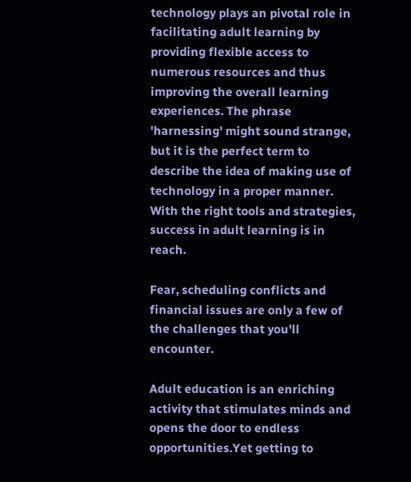technology plays an pivotal role in facilitating adult learning by providing flexible access to numerous resources and thus improving the overall learning experiences. The phrase 'harnessing' might sound strange, but it is the perfect term to describe the idea of making use of technology in a proper manner.
With the right tools and strategies, success in adult learning is in reach.

Fear, scheduling conflicts and financial issues are only a few of the challenges that you'll encounter.

Adult education is an enriching activity that stimulates minds and opens the door to endless opportunities.Yet getting to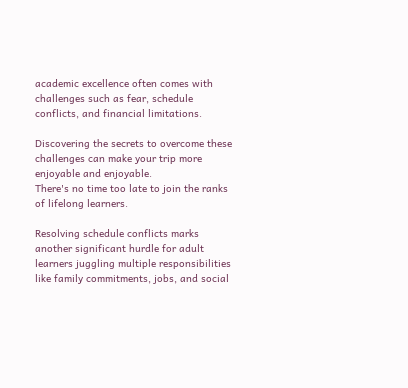academic excellence often comes with challenges such as fear, schedule conflicts, and financial limitations.

Discovering the secrets to overcome these challenges can make your trip more enjoyable and enjoyable.
There's no time too late to join the ranks of lifelong learners.

Resolving schedule conflicts marks another significant hurdle for adult learners juggling multiple responsibilities like family commitments, jobs, and social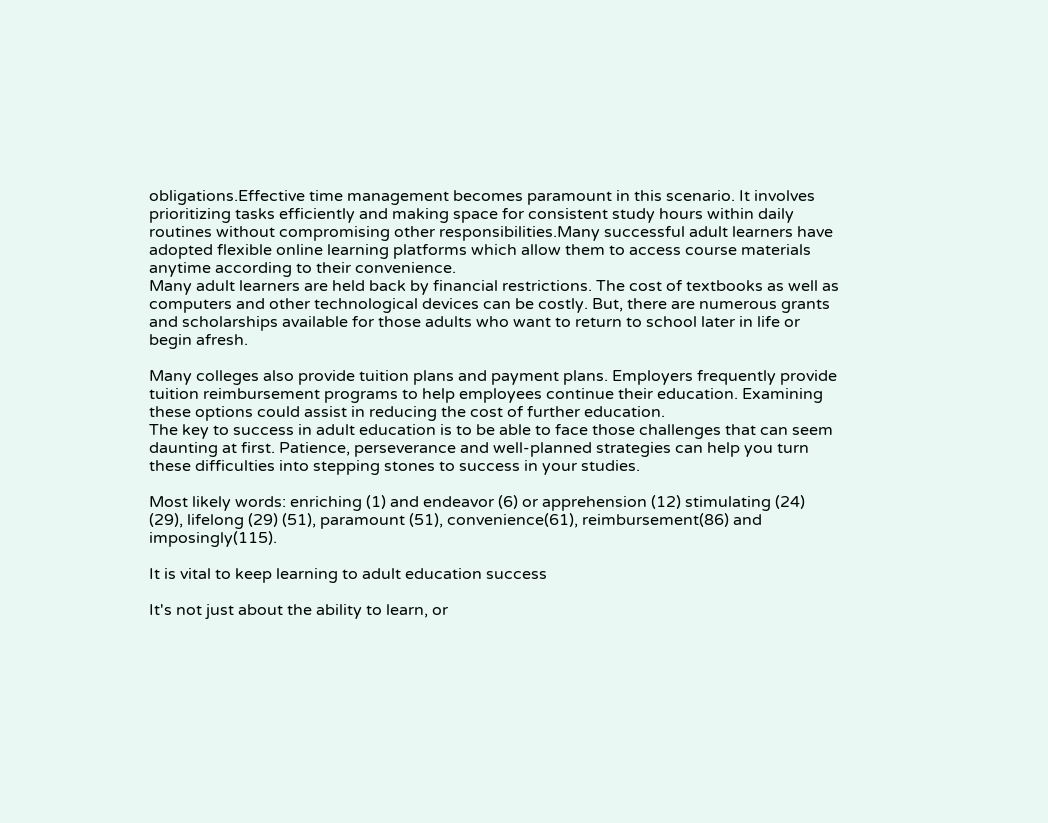obligations.Effective time management becomes paramount in this scenario. It involves prioritizing tasks efficiently and making space for consistent study hours within daily routines without compromising other responsibilities.Many successful adult learners have adopted flexible online learning platforms which allow them to access course materials anytime according to their convenience.
Many adult learners are held back by financial restrictions. The cost of textbooks as well as computers and other technological devices can be costly. But, there are numerous grants and scholarships available for those adults who want to return to school later in life or begin afresh.

Many colleges also provide tuition plans and payment plans. Employers frequently provide tuition reimbursement programs to help employees continue their education. Examining these options could assist in reducing the cost of further education.
The key to success in adult education is to be able to face those challenges that can seem daunting at first. Patience, perseverance and well-planned strategies can help you turn these difficulties into stepping stones to success in your studies.

Most likely words: enriching (1) and endeavor (6) or apprehension (12) stimulating (24) (29), lifelong (29) (51), paramount (51), convenience(61), reimbursement(86) and imposingly(115).

It is vital to keep learning to adult education success

It's not just about the ability to learn, or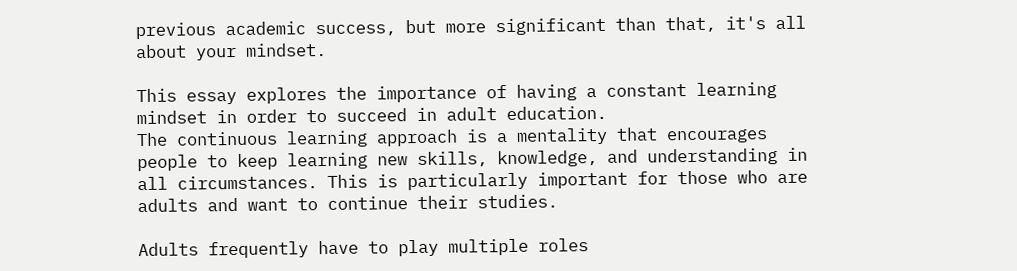previous academic success, but more significant than that, it's all about your mindset.

This essay explores the importance of having a constant learning mindset in order to succeed in adult education.
The continuous learning approach is a mentality that encourages people to keep learning new skills, knowledge, and understanding in all circumstances. This is particularly important for those who are adults and want to continue their studies.

Adults frequently have to play multiple roles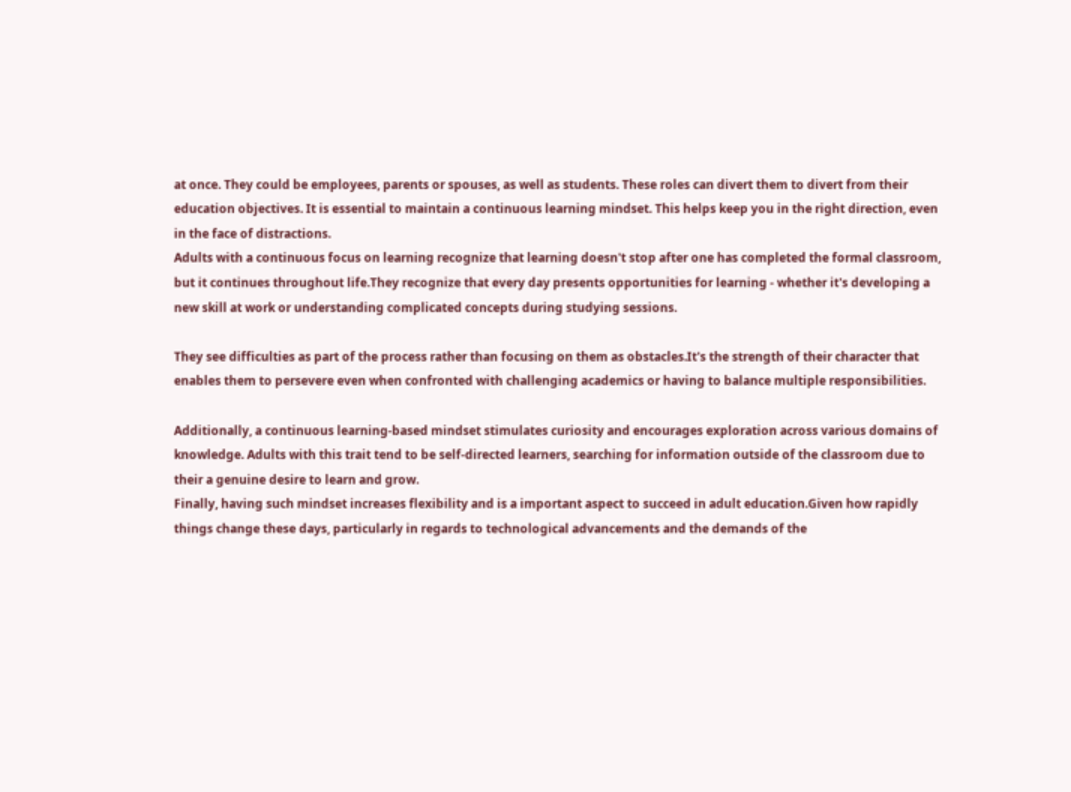at once. They could be employees, parents or spouses, as well as students. These roles can divert them to divert from their education objectives. It is essential to maintain a continuous learning mindset. This helps keep you in the right direction, even in the face of distractions.
Adults with a continuous focus on learning recognize that learning doesn't stop after one has completed the formal classroom, but it continues throughout life.They recognize that every day presents opportunities for learning - whether it's developing a new skill at work or understanding complicated concepts during studying sessions.

They see difficulties as part of the process rather than focusing on them as obstacles.It's the strength of their character that enables them to persevere even when confronted with challenging academics or having to balance multiple responsibilities.

Additionally, a continuous learning-based mindset stimulates curiosity and encourages exploration across various domains of knowledge. Adults with this trait tend to be self-directed learners, searching for information outside of the classroom due to their a genuine desire to learn and grow.
Finally, having such mindset increases flexibility and is a important aspect to succeed in adult education.Given how rapidly things change these days, particularly in regards to technological advancements and the demands of the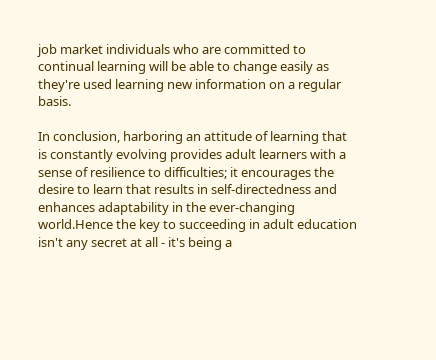job market individuals who are committed to continual learning will be able to change easily as they're used learning new information on a regular basis.

In conclusion, harboring an attitude of learning that is constantly evolving provides adult learners with a sense of resilience to difficulties; it encourages the desire to learn that results in self-directedness and enhances adaptability in the ever-changing world.Hence the key to succeeding in adult education isn't any secret at all - it's being a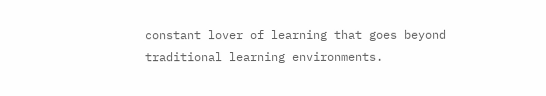constant lover of learning that goes beyond traditional learning environments.